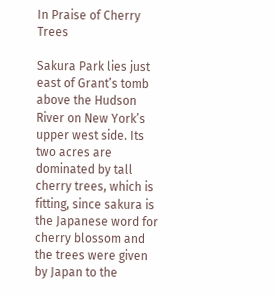In Praise of Cherry Trees

Sakura Park lies just east of Grant’s tomb above the Hudson River on New York’s upper west side. Its two acres are dominated by tall cherry trees, which is fitting, since sakura is the Japanese word for cherry blossom and the trees were given by Japan to the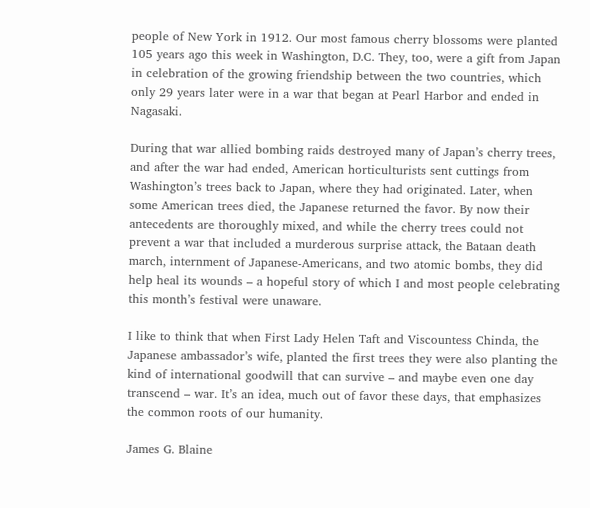people of New York in 1912. Our most famous cherry blossoms were planted 105 years ago this week in Washington, D.C. They, too, were a gift from Japan in celebration of the growing friendship between the two countries, which only 29 years later were in a war that began at Pearl Harbor and ended in Nagasaki.

During that war allied bombing raids destroyed many of Japan’s cherry trees, and after the war had ended, American horticulturists sent cuttings from Washington’s trees back to Japan, where they had originated. Later, when some American trees died, the Japanese returned the favor. By now their antecedents are thoroughly mixed, and while the cherry trees could not prevent a war that included a murderous surprise attack, the Bataan death march, internment of Japanese-Americans, and two atomic bombs, they did help heal its wounds – a hopeful story of which I and most people celebrating this month’s festival were unaware.

I like to think that when First Lady Helen Taft and Viscountess Chinda, the Japanese ambassador’s wife, planted the first trees they were also planting the kind of international goodwill that can survive – and maybe even one day transcend – war. It’s an idea, much out of favor these days, that emphasizes the common roots of our humanity.

James G. Blaine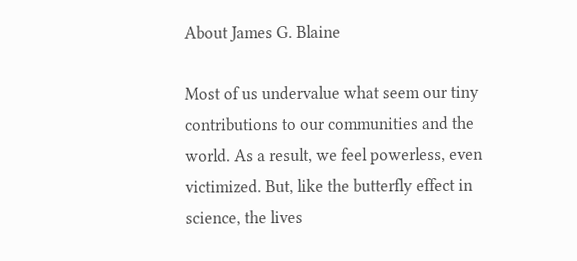About James G. Blaine

Most of us undervalue what seem our tiny contributions to our communities and the world. As a result, we feel powerless, even victimized. But, like the butterfly effect in science, the lives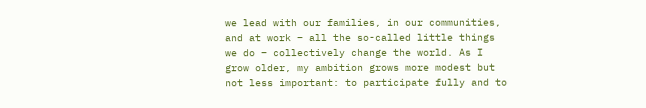we lead with our families, in our communities, and at work – all the so-called little things we do – collectively change the world. As I grow older, my ambition grows more modest but not less important: to participate fully and to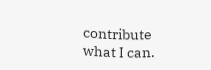contribute what I can.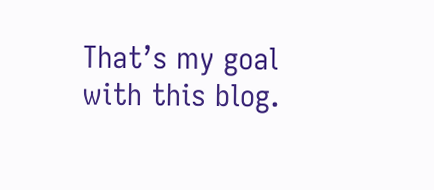That’s my goal with this blog.